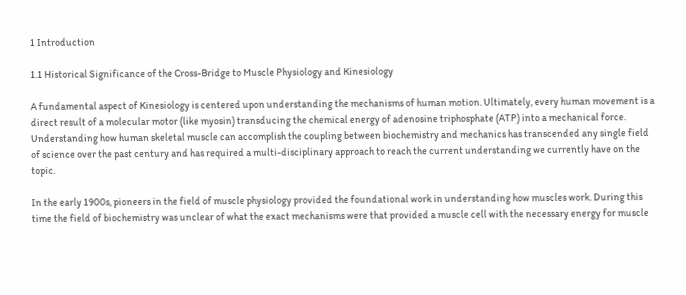1 Introduction

1.1 Historical Significance of the Cross-Bridge to Muscle Physiology and Kinesiology

A fundamental aspect of Kinesiology is centered upon understanding the mechanisms of human motion. Ultimately, every human movement is a direct result of a molecular motor (like myosin) transducing the chemical energy of adenosine triphosphate (ATP) into a mechanical force. Understanding how human skeletal muscle can accomplish the coupling between biochemistry and mechanics has transcended any single field of science over the past century and has required a multi-disciplinary approach to reach the current understanding we currently have on the topic.

In the early 1900s, pioneers in the field of muscle physiology provided the foundational work in understanding how muscles work. During this time the field of biochemistry was unclear of what the exact mechanisms were that provided a muscle cell with the necessary energy for muscle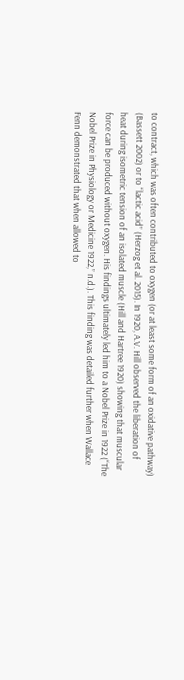to contract, which was often contributed to oxygen (or at least some form of an oxidative pathway) (Bassett 2002) or to “lactic acid” (Herzog et al. 2015). In 1920, A.V. Hill observed the liberation of heat during isometric tension of an isolated muscle (Hill and Hartree 1920) showing that muscular force can be produced without oxygen. His findings ultimately led him to a Nobel Prize in 1922 (“The Nobel Prize in Physiology or Medicine 1922,” n.d.). This finding was detailed further when Wallace Fenn demonstrated that when allowed to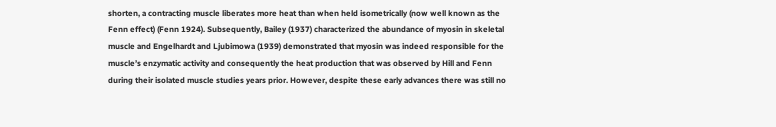shorten, a contracting muscle liberates more heat than when held isometrically (now well known as the Fenn effect) (Fenn 1924). Subsequently, Bailey (1937) characterized the abundance of myosin in skeletal muscle and Engelhardt and Ljubimowa (1939) demonstrated that myosin was indeed responsible for the muscle’s enzymatic activity and consequently the heat production that was observed by Hill and Fenn during their isolated muscle studies years prior. However, despite these early advances there was still no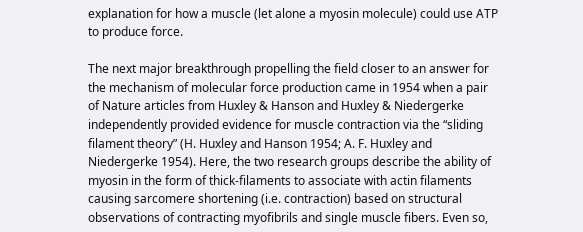explanation for how a muscle (let alone a myosin molecule) could use ATP to produce force.

The next major breakthrough propelling the field closer to an answer for the mechanism of molecular force production came in 1954 when a pair of Nature articles from Huxley & Hanson and Huxley & Niedergerke independently provided evidence for muscle contraction via the “sliding filament theory” (H. Huxley and Hanson 1954; A. F. Huxley and Niedergerke 1954). Here, the two research groups describe the ability of myosin in the form of thick-filaments to associate with actin filaments causing sarcomere shortening (i.e. contraction) based on structural observations of contracting myofibrils and single muscle fibers. Even so,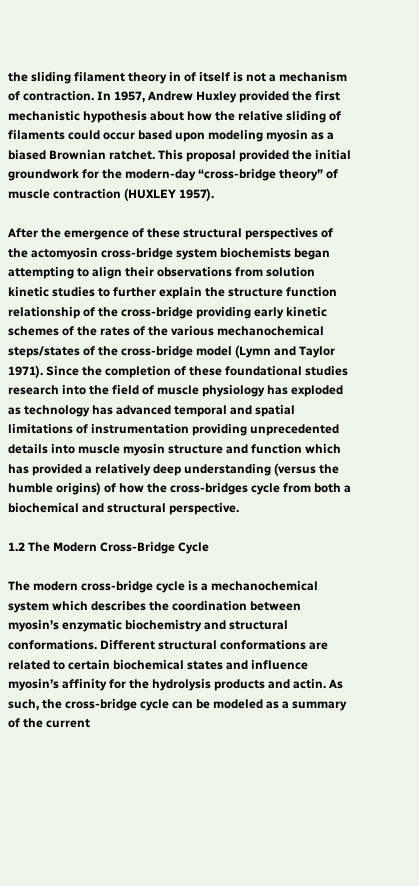the sliding filament theory in of itself is not a mechanism of contraction. In 1957, Andrew Huxley provided the first mechanistic hypothesis about how the relative sliding of filaments could occur based upon modeling myosin as a biased Brownian ratchet. This proposal provided the initial groundwork for the modern-day “cross-bridge theory” of muscle contraction (HUXLEY 1957).

After the emergence of these structural perspectives of the actomyosin cross-bridge system biochemists began attempting to align their observations from solution kinetic studies to further explain the structure function relationship of the cross-bridge providing early kinetic schemes of the rates of the various mechanochemical steps/states of the cross-bridge model (Lymn and Taylor 1971). Since the completion of these foundational studies research into the field of muscle physiology has exploded as technology has advanced temporal and spatial limitations of instrumentation providing unprecedented details into muscle myosin structure and function which has provided a relatively deep understanding (versus the humble origins) of how the cross-bridges cycle from both a biochemical and structural perspective.

1.2 The Modern Cross-Bridge Cycle

The modern cross-bridge cycle is a mechanochemical system which describes the coordination between myosin’s enzymatic biochemistry and structural conformations. Different structural conformations are related to certain biochemical states and influence myosin’s affinity for the hydrolysis products and actin. As such, the cross-bridge cycle can be modeled as a summary of the current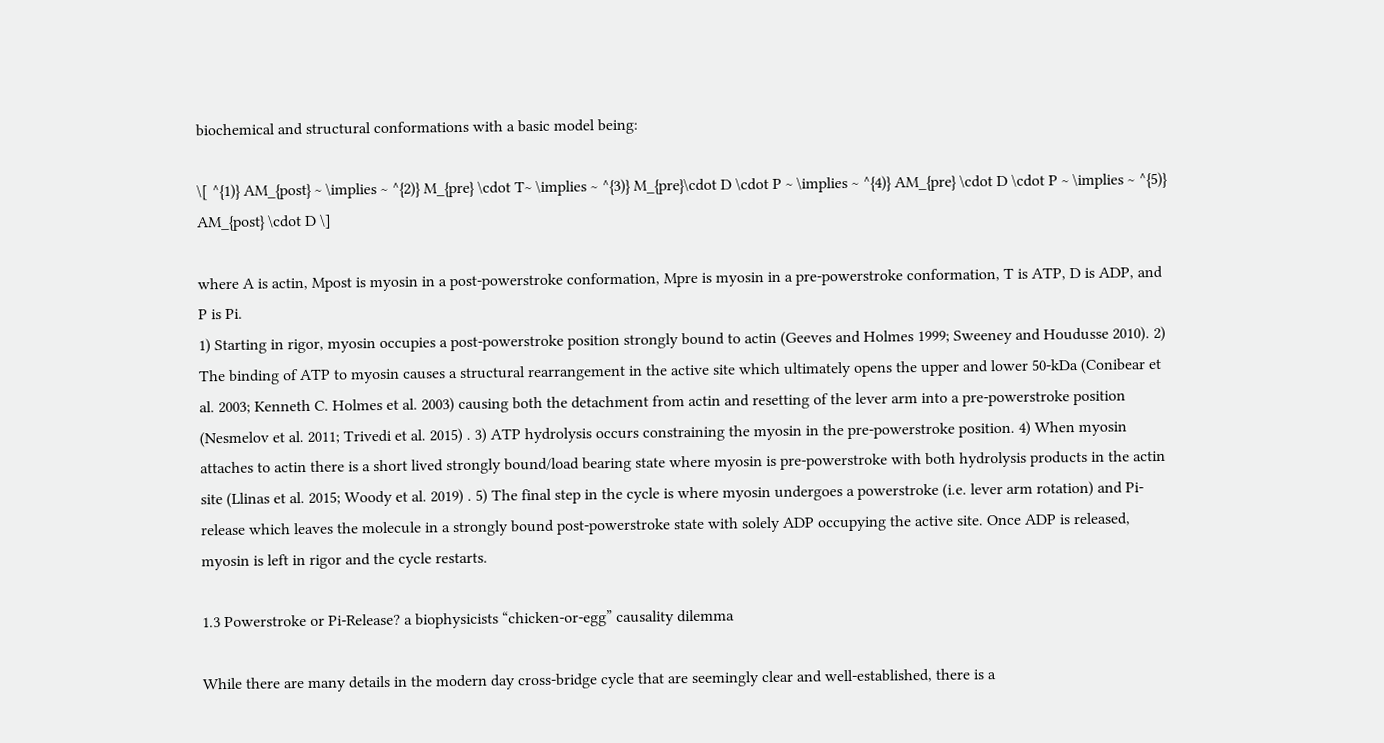biochemical and structural conformations with a basic model being:

\[ ^{1)} AM_{post} ~ \implies ~ ^{2)} M_{pre} \cdot T~ \implies ~ ^{3)} M_{pre}\cdot D \cdot P ~ \implies ~ ^{4)} AM_{pre} \cdot D \cdot P ~ \implies ~ ^{5)} AM_{post} \cdot D \]

where A is actin, Mpost is myosin in a post-powerstroke conformation, Mpre is myosin in a pre-powerstroke conformation, T is ATP, D is ADP, and P is Pi.
1) Starting in rigor, myosin occupies a post-powerstroke position strongly bound to actin (Geeves and Holmes 1999; Sweeney and Houdusse 2010). 2) The binding of ATP to myosin causes a structural rearrangement in the active site which ultimately opens the upper and lower 50-kDa (Conibear et al. 2003; Kenneth C. Holmes et al. 2003) causing both the detachment from actin and resetting of the lever arm into a pre-powerstroke position (Nesmelov et al. 2011; Trivedi et al. 2015) . 3) ATP hydrolysis occurs constraining the myosin in the pre-powerstroke position. 4) When myosin attaches to actin there is a short lived strongly bound/load bearing state where myosin is pre-powerstroke with both hydrolysis products in the actin site (Llinas et al. 2015; Woody et al. 2019) . 5) The final step in the cycle is where myosin undergoes a powerstroke (i.e. lever arm rotation) and Pi-release which leaves the molecule in a strongly bound post-powerstroke state with solely ADP occupying the active site. Once ADP is released, myosin is left in rigor and the cycle restarts.

1.3 Powerstroke or Pi-Release? a biophysicists “chicken-or-egg” causality dilemma

While there are many details in the modern day cross-bridge cycle that are seemingly clear and well-established, there is a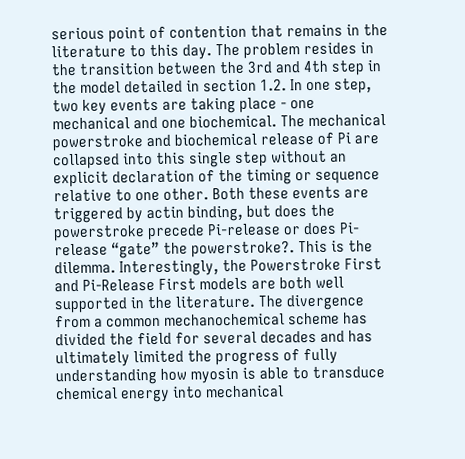serious point of contention that remains in the literature to this day. The problem resides in the transition between the 3rd and 4th step in the model detailed in section 1.2. In one step, two key events are taking place - one mechanical and one biochemical. The mechanical powerstroke and biochemical release of Pi are collapsed into this single step without an explicit declaration of the timing or sequence relative to one other. Both these events are triggered by actin binding, but does the powerstroke precede Pi-release or does Pi-release “gate” the powerstroke?. This is the dilemma. Interestingly, the Powerstroke First and Pi-Release First models are both well supported in the literature. The divergence from a common mechanochemical scheme has divided the field for several decades and has ultimately limited the progress of fully understanding how myosin is able to transduce chemical energy into mechanical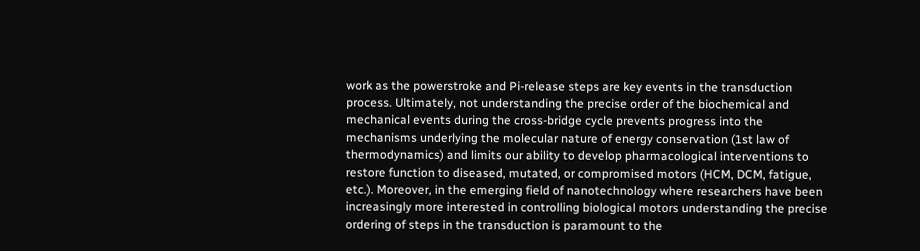work as the powerstroke and Pi-release steps are key events in the transduction process. Ultimately, not understanding the precise order of the biochemical and mechanical events during the cross-bridge cycle prevents progress into the mechanisms underlying the molecular nature of energy conservation (1st law of thermodynamics) and limits our ability to develop pharmacological interventions to restore function to diseased, mutated, or compromised motors (HCM, DCM, fatigue, etc.). Moreover, in the emerging field of nanotechnology where researchers have been increasingly more interested in controlling biological motors understanding the precise ordering of steps in the transduction is paramount to the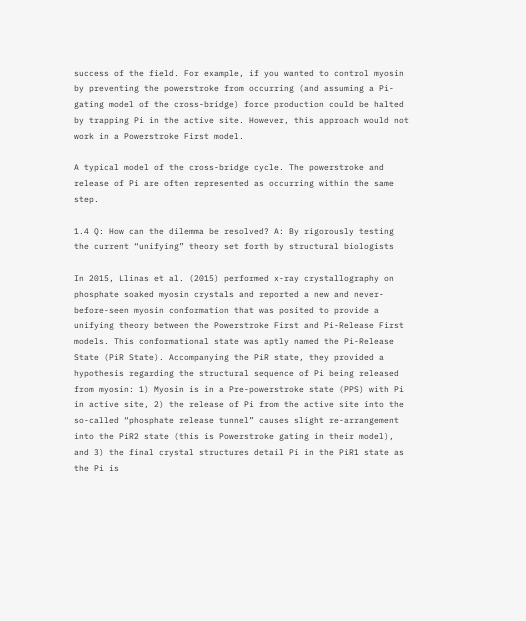success of the field. For example, if you wanted to control myosin by preventing the powerstroke from occurring (and assuming a Pi-gating model of the cross-bridge) force production could be halted by trapping Pi in the active site. However, this approach would not work in a Powerstroke First model.

A typical model of the cross-bridge cycle. The powerstroke and release of Pi are often represented as occurring within the same step.

1.4 Q: How can the dilemma be resolved? A: By rigorously testing the current “unifying” theory set forth by structural biologists

In 2015, Llinas et al. (2015) performed x-ray crystallography on phosphate soaked myosin crystals and reported a new and never-before-seen myosin conformation that was posited to provide a unifying theory between the Powerstroke First and Pi-Release First models. This conformational state was aptly named the Pi-Release State (PiR State). Accompanying the PiR state, they provided a hypothesis regarding the structural sequence of Pi being released from myosin: 1) Myosin is in a Pre-powerstroke state (PPS) with Pi in active site, 2) the release of Pi from the active site into the so-called “phosphate release tunnel” causes slight re-arrangement into the PiR2 state (this is Powerstroke gating in their model), and 3) the final crystal structures detail Pi in the PiR1 state as the Pi is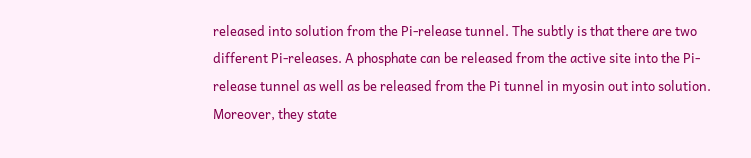released into solution from the Pi-release tunnel. The subtly is that there are two different Pi-releases. A phosphate can be released from the active site into the Pi-release tunnel as well as be released from the Pi tunnel in myosin out into solution. Moreover, they state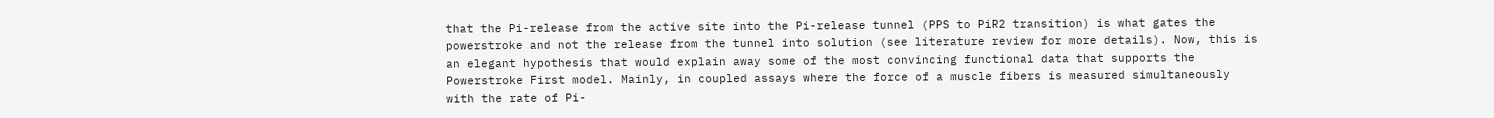that the Pi-release from the active site into the Pi-release tunnel (PPS to PiR2 transition) is what gates the powerstroke and not the release from the tunnel into solution (see literature review for more details). Now, this is an elegant hypothesis that would explain away some of the most convincing functional data that supports the Powerstroke First model. Mainly, in coupled assays where the force of a muscle fibers is measured simultaneously with the rate of Pi-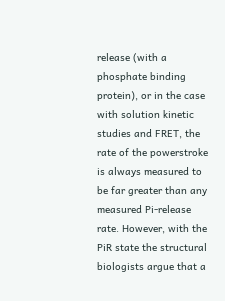release (with a phosphate binding protein), or in the case with solution kinetic studies and FRET, the rate of the powerstroke is always measured to be far greater than any measured Pi-release rate. However, with the PiR state the structural biologists argue that a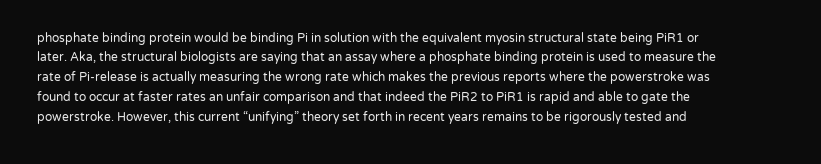phosphate binding protein would be binding Pi in solution with the equivalent myosin structural state being PiR1 or later. Aka, the structural biologists are saying that an assay where a phosphate binding protein is used to measure the rate of Pi-release is actually measuring the wrong rate which makes the previous reports where the powerstroke was found to occur at faster rates an unfair comparison and that indeed the PiR2 to PiR1 is rapid and able to gate the powerstroke. However, this current “unifying” theory set forth in recent years remains to be rigorously tested and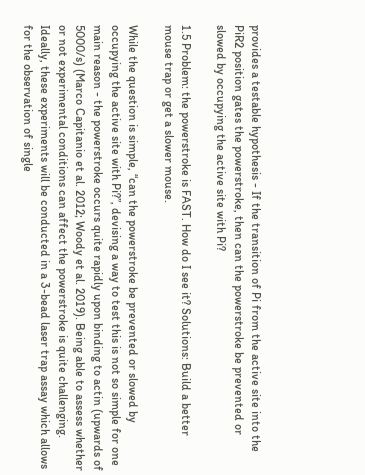provides a testable hypothesis - If the transition of Pi from the active site into the PiR2 position gates the powerstroke, then can the powerstroke be prevented or slowed by occupying the active site with Pi?

1.5 Problem: the powerstroke is FAST. How do I see it? Solutions: Build a better mouse trap or get a slower mouse.

While the question is simple, “can the powerstroke be prevented or slowed by occupying the active site with Pi?”, devising a way to test this is not so simple for one main reason - the powerstroke occurs quite rapidly upon binding to actin (upwards of 5000/s) (Marco Capitanio et al. 2012; Woody et al. 2019). Being able to assess whether or not experimental conditions can affect the powerstroke is quite challenging. Ideally, these experiments will be conducted in a 3-bead laser trap assay which allows for the observation of single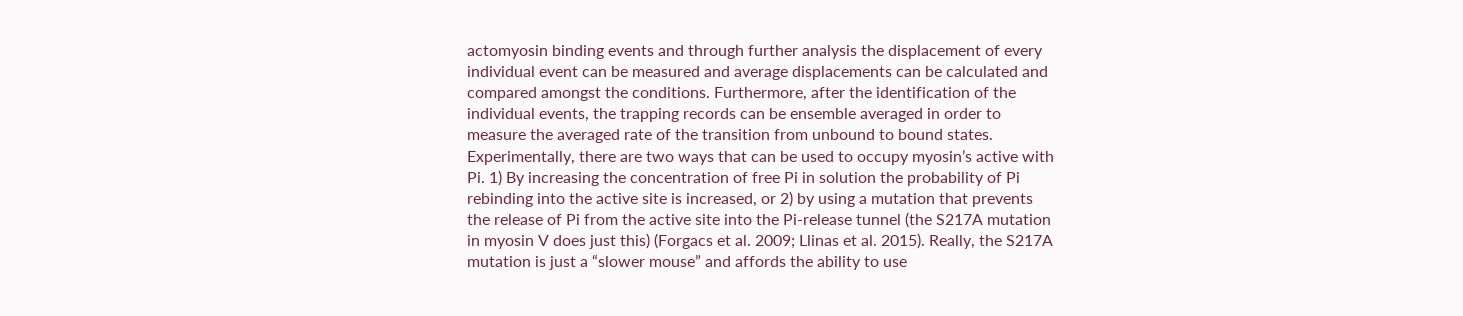actomyosin binding events and through further analysis the displacement of every individual event can be measured and average displacements can be calculated and compared amongst the conditions. Furthermore, after the identification of the individual events, the trapping records can be ensemble averaged in order to measure the averaged rate of the transition from unbound to bound states. Experimentally, there are two ways that can be used to occupy myosin’s active with Pi. 1) By increasing the concentration of free Pi in solution the probability of Pi rebinding into the active site is increased, or 2) by using a mutation that prevents the release of Pi from the active site into the Pi-release tunnel (the S217A mutation in myosin V does just this) (Forgacs et al. 2009; Llinas et al. 2015). Really, the S217A mutation is just a “slower mouse” and affords the ability to use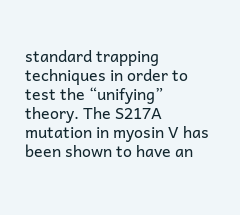standard trapping techniques in order to test the “unifying” theory. The S217A mutation in myosin V has been shown to have an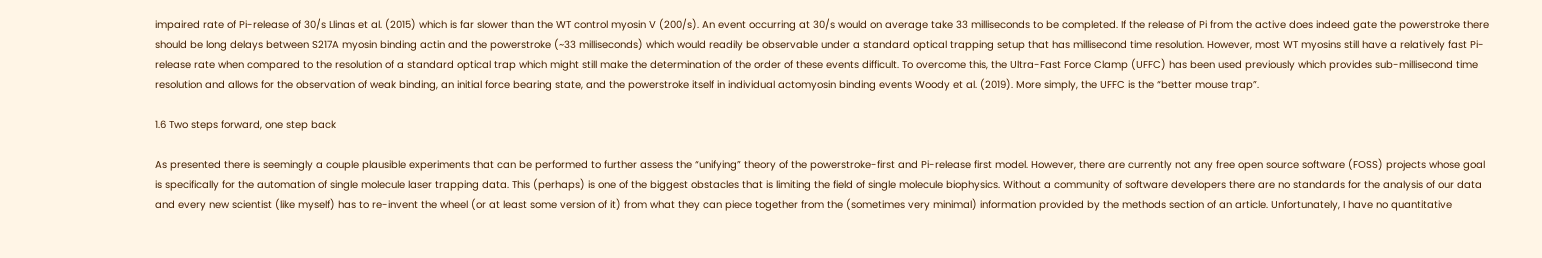impaired rate of Pi-release of 30/s Llinas et al. (2015) which is far slower than the WT control myosin V (200/s). An event occurring at 30/s would on average take 33 milliseconds to be completed. If the release of Pi from the active does indeed gate the powerstroke there should be long delays between S217A myosin binding actin and the powerstroke (~33 milliseconds) which would readily be observable under a standard optical trapping setup that has millisecond time resolution. However, most WT myosins still have a relatively fast Pi-release rate when compared to the resolution of a standard optical trap which might still make the determination of the order of these events difficult. To overcome this, the Ultra-Fast Force Clamp (UFFC) has been used previously which provides sub-millisecond time resolution and allows for the observation of weak binding, an initial force bearing state, and the powerstroke itself in individual actomyosin binding events Woody et al. (2019). More simply, the UFFC is the “better mouse trap”.

1.6 Two steps forward, one step back

As presented there is seemingly a couple plausible experiments that can be performed to further assess the “unifying” theory of the powerstroke-first and Pi-release first model. However, there are currently not any free open source software (FOSS) projects whose goal is specifically for the automation of single molecule laser trapping data. This (perhaps) is one of the biggest obstacles that is limiting the field of single molecule biophysics. Without a community of software developers there are no standards for the analysis of our data and every new scientist (like myself) has to re-invent the wheel (or at least some version of it) from what they can piece together from the (sometimes very minimal) information provided by the methods section of an article. Unfortunately, I have no quantitative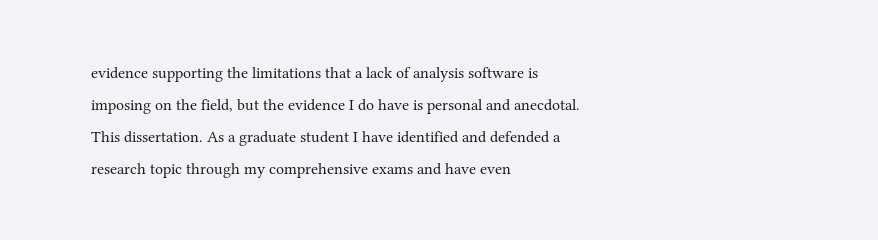evidence supporting the limitations that a lack of analysis software is imposing on the field, but the evidence I do have is personal and anecdotal. This dissertation. As a graduate student I have identified and defended a research topic through my comprehensive exams and have even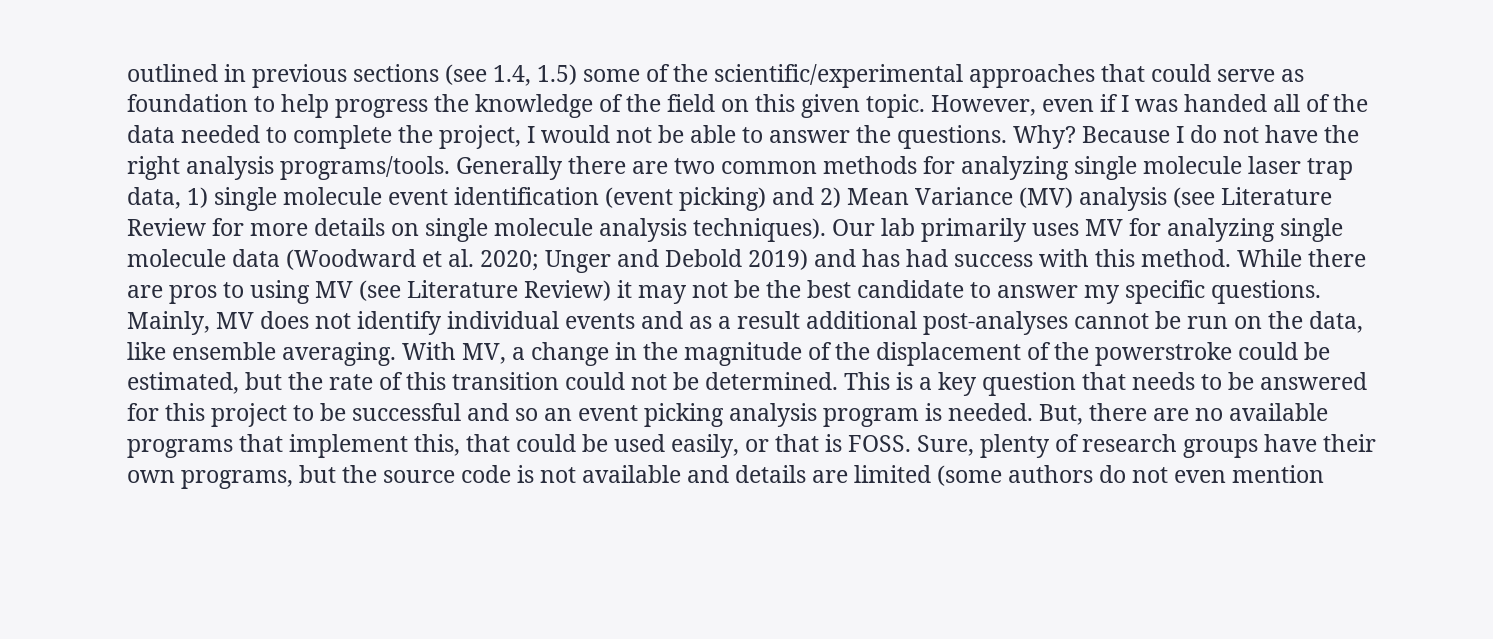outlined in previous sections (see 1.4, 1.5) some of the scientific/experimental approaches that could serve as foundation to help progress the knowledge of the field on this given topic. However, even if I was handed all of the data needed to complete the project, I would not be able to answer the questions. Why? Because I do not have the right analysis programs/tools. Generally there are two common methods for analyzing single molecule laser trap data, 1) single molecule event identification (event picking) and 2) Mean Variance (MV) analysis (see Literature Review for more details on single molecule analysis techniques). Our lab primarily uses MV for analyzing single molecule data (Woodward et al. 2020; Unger and Debold 2019) and has had success with this method. While there are pros to using MV (see Literature Review) it may not be the best candidate to answer my specific questions. Mainly, MV does not identify individual events and as a result additional post-analyses cannot be run on the data, like ensemble averaging. With MV, a change in the magnitude of the displacement of the powerstroke could be estimated, but the rate of this transition could not be determined. This is a key question that needs to be answered for this project to be successful and so an event picking analysis program is needed. But, there are no available programs that implement this, that could be used easily, or that is FOSS. Sure, plenty of research groups have their own programs, but the source code is not available and details are limited (some authors do not even mention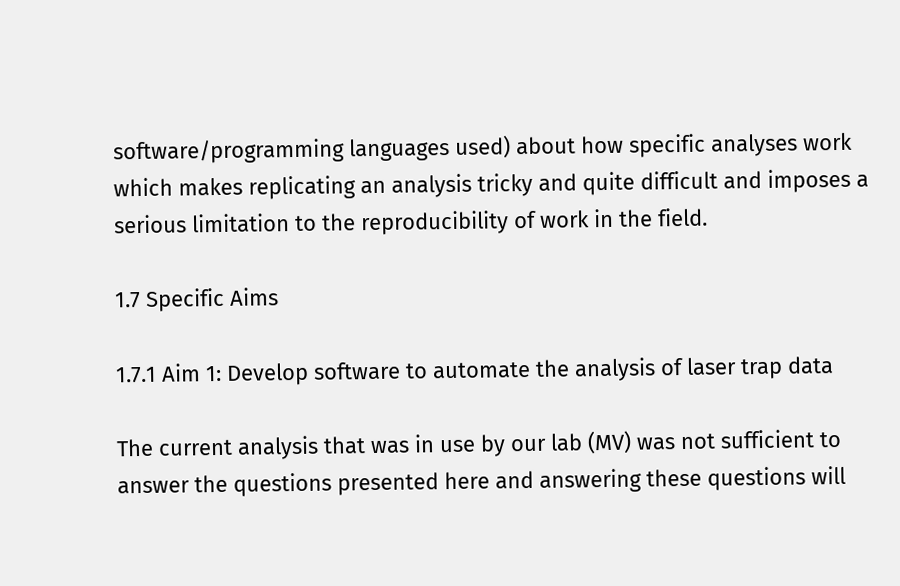software/programming languages used) about how specific analyses work which makes replicating an analysis tricky and quite difficult and imposes a serious limitation to the reproducibility of work in the field.

1.7 Specific Aims

1.7.1 Aim 1: Develop software to automate the analysis of laser trap data

The current analysis that was in use by our lab (MV) was not sufficient to answer the questions presented here and answering these questions will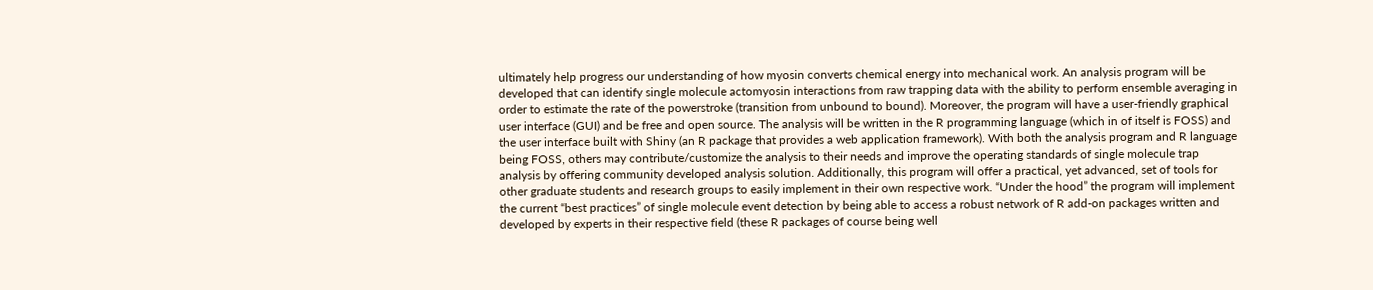ultimately help progress our understanding of how myosin converts chemical energy into mechanical work. An analysis program will be developed that can identify single molecule actomyosin interactions from raw trapping data with the ability to perform ensemble averaging in order to estimate the rate of the powerstroke (transition from unbound to bound). Moreover, the program will have a user-friendly graphical user interface (GUI) and be free and open source. The analysis will be written in the R programming language (which in of itself is FOSS) and the user interface built with Shiny (an R package that provides a web application framework). With both the analysis program and R language being FOSS, others may contribute/customize the analysis to their needs and improve the operating standards of single molecule trap analysis by offering community developed analysis solution. Additionally, this program will offer a practical, yet advanced, set of tools for other graduate students and research groups to easily implement in their own respective work. “Under the hood” the program will implement the current “best practices” of single molecule event detection by being able to access a robust network of R add-on packages written and developed by experts in their respective field (these R packages of course being well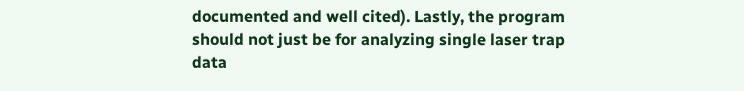documented and well cited). Lastly, the program should not just be for analyzing single laser trap data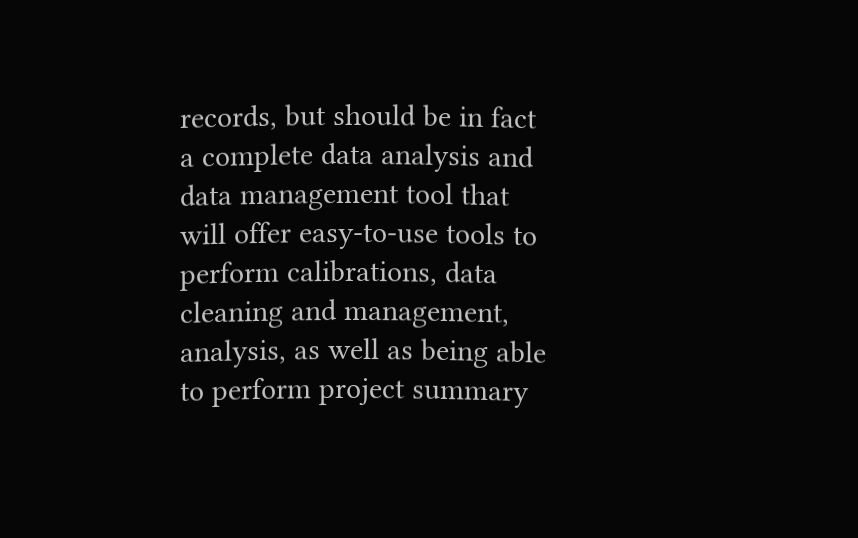records, but should be in fact a complete data analysis and data management tool that will offer easy-to-use tools to perform calibrations, data cleaning and management, analysis, as well as being able to perform project summary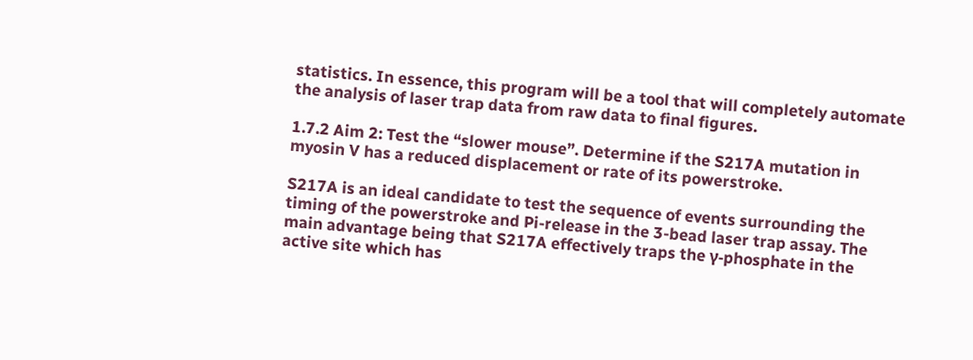statistics. In essence, this program will be a tool that will completely automate the analysis of laser trap data from raw data to final figures.

1.7.2 Aim 2: Test the “slower mouse”. Determine if the S217A mutation in myosin V has a reduced displacement or rate of its powerstroke.

S217A is an ideal candidate to test the sequence of events surrounding the timing of the powerstroke and Pi-release in the 3-bead laser trap assay. The main advantage being that S217A effectively traps the γ-phosphate in the active site which has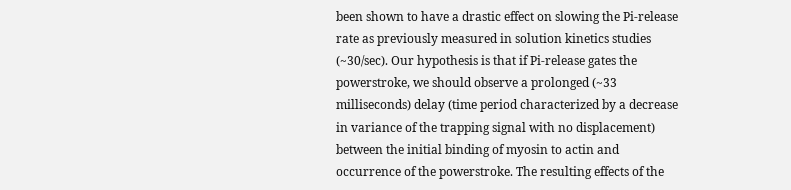been shown to have a drastic effect on slowing the Pi-release rate as previously measured in solution kinetics studies (~30/sec). Our hypothesis is that if Pi-release gates the powerstroke, we should observe a prolonged (~33 milliseconds) delay (time period characterized by a decrease in variance of the trapping signal with no displacement) between the initial binding of myosin to actin and occurrence of the powerstroke. The resulting effects of the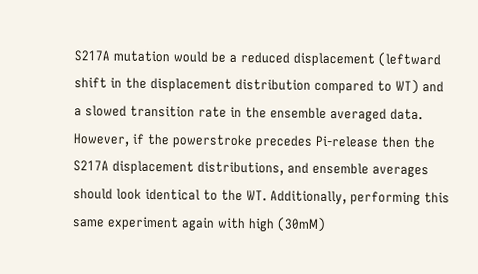S217A mutation would be a reduced displacement (leftward shift in the displacement distribution compared to WT) and a slowed transition rate in the ensemble averaged data. However, if the powerstroke precedes Pi-release then the S217A displacement distributions, and ensemble averages should look identical to the WT. Additionally, performing this same experiment again with high (30mM)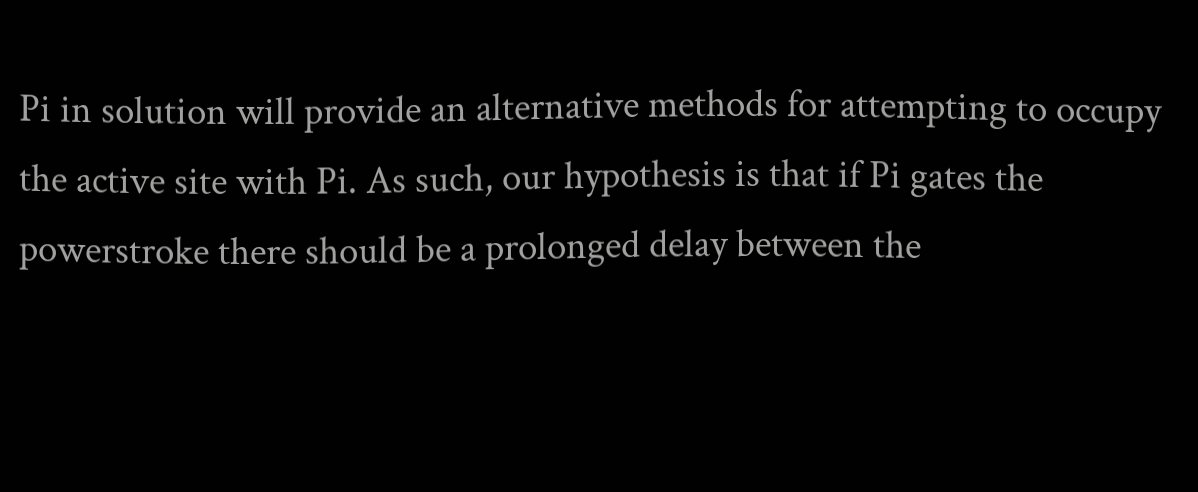Pi in solution will provide an alternative methods for attempting to occupy the active site with Pi. As such, our hypothesis is that if Pi gates the powerstroke there should be a prolonged delay between the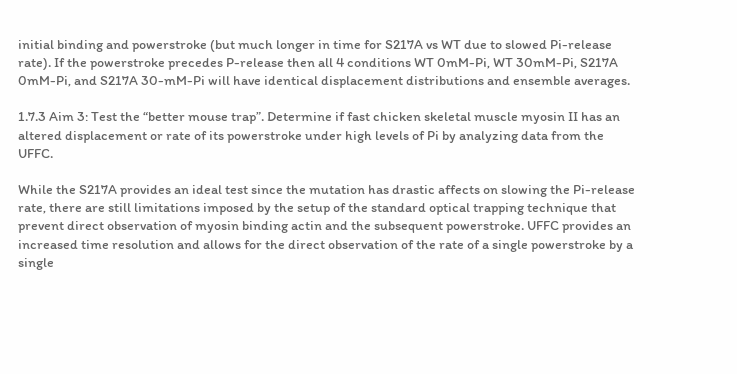initial binding and powerstroke (but much longer in time for S217A vs WT due to slowed Pi-release rate). If the powerstroke precedes P-release then all 4 conditions WT 0mM-Pi, WT 30mM-Pi, S217A 0mM-Pi, and S217A 30-mM-Pi will have identical displacement distributions and ensemble averages.

1.7.3 Aim 3: Test the “better mouse trap”. Determine if fast chicken skeletal muscle myosin II has an altered displacement or rate of its powerstroke under high levels of Pi by analyzing data from the UFFC.

While the S217A provides an ideal test since the mutation has drastic affects on slowing the Pi-release rate, there are still limitations imposed by the setup of the standard optical trapping technique that prevent direct observation of myosin binding actin and the subsequent powerstroke. UFFC provides an increased time resolution and allows for the direct observation of the rate of a single powerstroke by a single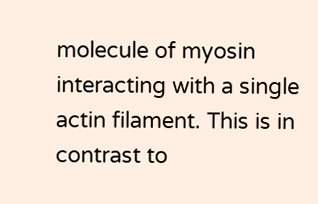molecule of myosin interacting with a single actin filament. This is in contrast to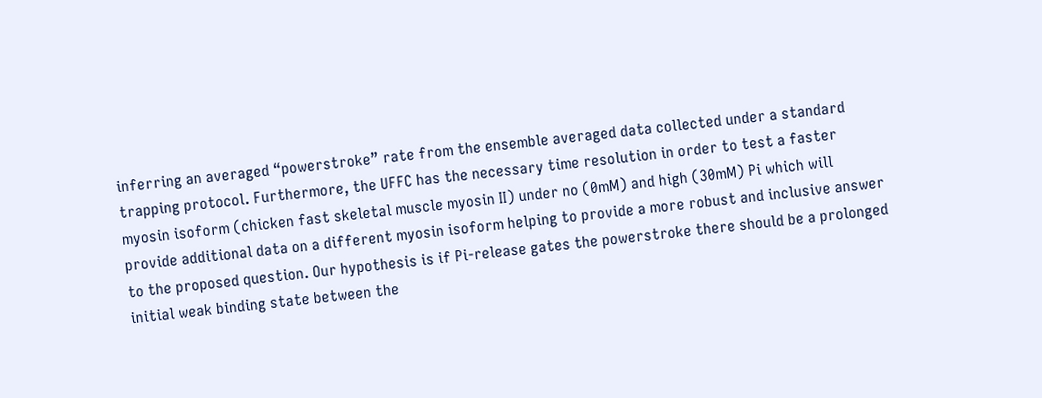inferring an averaged “powerstroke” rate from the ensemble averaged data collected under a standard trapping protocol. Furthermore, the UFFC has the necessary time resolution in order to test a faster myosin isoform (chicken fast skeletal muscle myosin II) under no (0mM) and high (30mM) Pi which will provide additional data on a different myosin isoform helping to provide a more robust and inclusive answer to the proposed question. Our hypothesis is if Pi-release gates the powerstroke there should be a prolonged initial weak binding state between the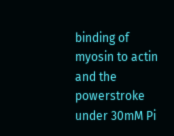binding of myosin to actin and the powerstroke under 30mM Pi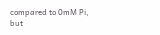compared to 0mM Pi, but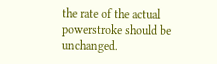the rate of the actual powerstroke should be unchanged.